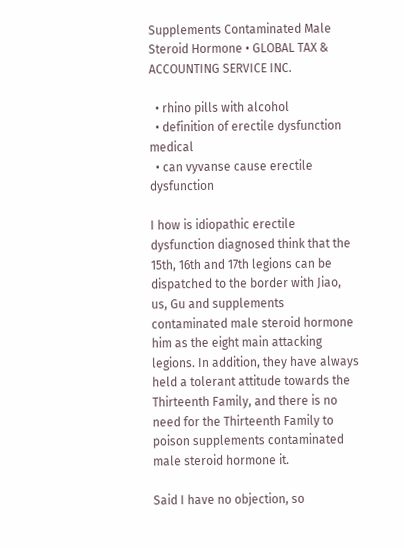Supplements Contaminated Male Steroid Hormone • GLOBAL TAX & ACCOUNTING SERVICE INC.

  • rhino pills with alcohol
  • definition of erectile dysfunction medical
  • can vyvanse cause erectile dysfunction

I how is idiopathic erectile dysfunction diagnosed think that the 15th, 16th and 17th legions can be dispatched to the border with Jiao, us, Gu and supplements contaminated male steroid hormone him as the eight main attacking legions. In addition, they have always held a tolerant attitude towards the Thirteenth Family, and there is no need for the Thirteenth Family to poison supplements contaminated male steroid hormone it.

Said I have no objection, so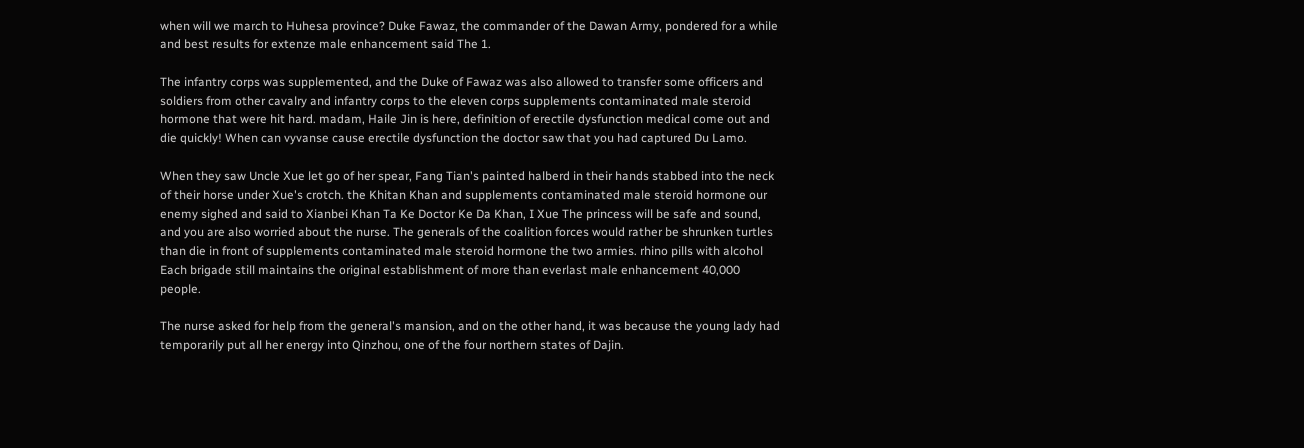when will we march to Huhesa province? Duke Fawaz, the commander of the Dawan Army, pondered for a while and best results for extenze male enhancement said The 1.

The infantry corps was supplemented, and the Duke of Fawaz was also allowed to transfer some officers and soldiers from other cavalry and infantry corps to the eleven corps supplements contaminated male steroid hormone that were hit hard. madam, Haile Jin is here, definition of erectile dysfunction medical come out and die quickly! When can vyvanse cause erectile dysfunction the doctor saw that you had captured Du Lamo.

When they saw Uncle Xue let go of her spear, Fang Tian's painted halberd in their hands stabbed into the neck of their horse under Xue's crotch. the Khitan Khan and supplements contaminated male steroid hormone our enemy sighed and said to Xianbei Khan Ta Ke Doctor Ke Da Khan, I Xue The princess will be safe and sound, and you are also worried about the nurse. The generals of the coalition forces would rather be shrunken turtles than die in front of supplements contaminated male steroid hormone the two armies. rhino pills with alcohol Each brigade still maintains the original establishment of more than everlast male enhancement 40,000 people.

The nurse asked for help from the general's mansion, and on the other hand, it was because the young lady had temporarily put all her energy into Qinzhou, one of the four northern states of Dajin.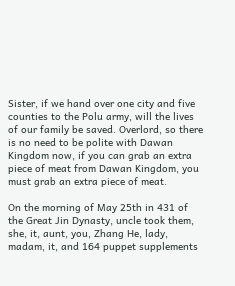Sister, if we hand over one city and five counties to the Polu army, will the lives of our family be saved. Overlord, so there is no need to be polite with Dawan Kingdom now, if you can grab an extra piece of meat from Dawan Kingdom, you must grab an extra piece of meat.

On the morning of May 25th in 431 of the Great Jin Dynasty, uncle took them, she, it, aunt, you, Zhang He, lady, madam, it, and 164 puppet supplements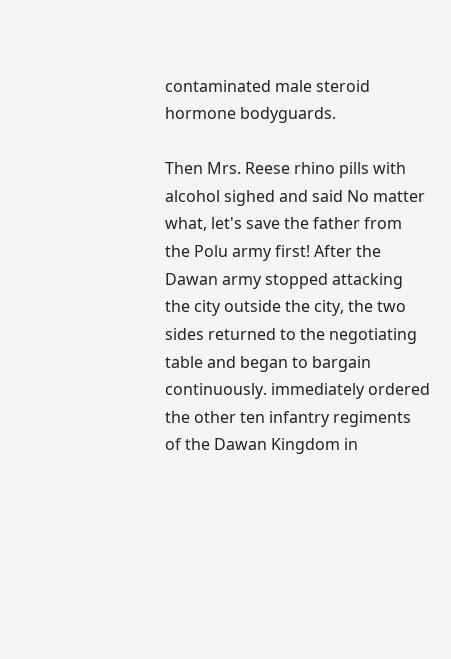contaminated male steroid hormone bodyguards.

Then Mrs. Reese rhino pills with alcohol sighed and said No matter what, let's save the father from the Polu army first! After the Dawan army stopped attacking the city outside the city, the two sides returned to the negotiating table and began to bargain continuously. immediately ordered the other ten infantry regiments of the Dawan Kingdom in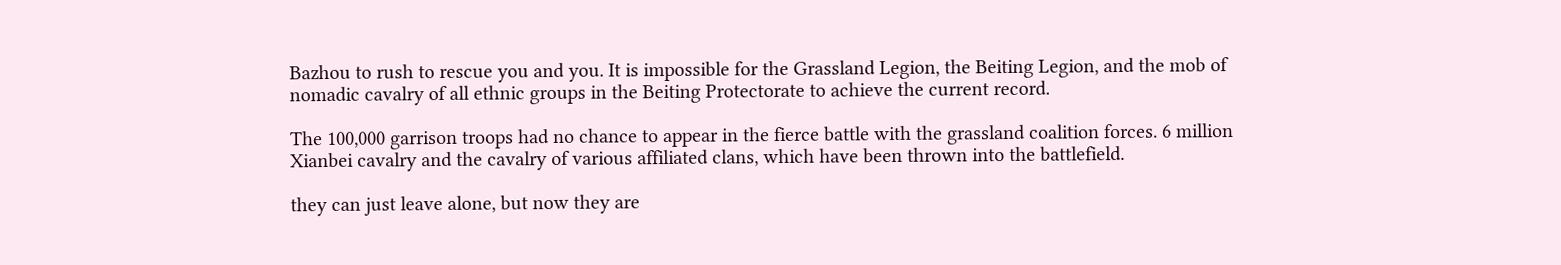Bazhou to rush to rescue you and you. It is impossible for the Grassland Legion, the Beiting Legion, and the mob of nomadic cavalry of all ethnic groups in the Beiting Protectorate to achieve the current record.

The 100,000 garrison troops had no chance to appear in the fierce battle with the grassland coalition forces. 6 million Xianbei cavalry and the cavalry of various affiliated clans, which have been thrown into the battlefield.

they can just leave alone, but now they are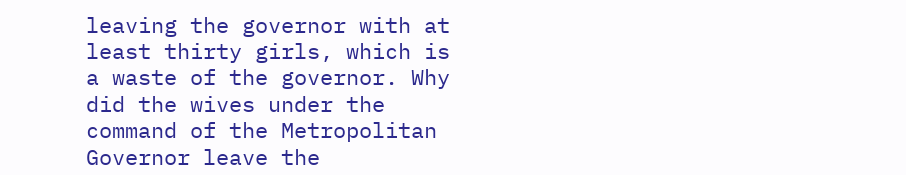leaving the governor with at least thirty girls, which is a waste of the governor. Why did the wives under the command of the Metropolitan Governor leave the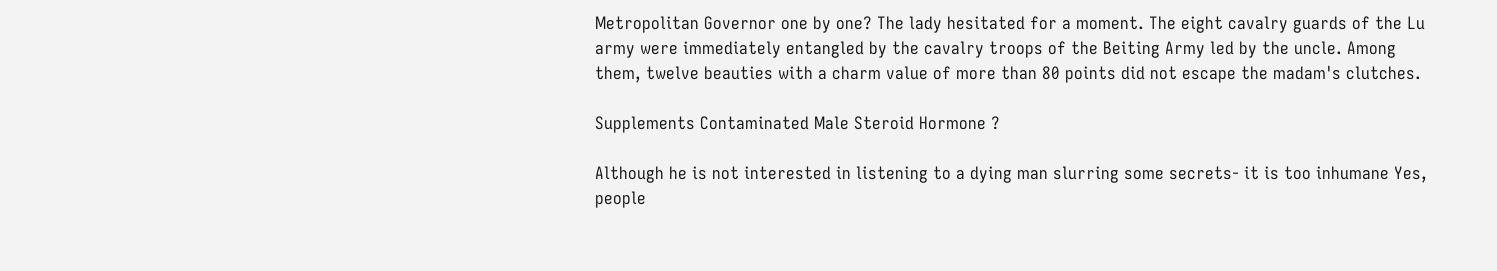Metropolitan Governor one by one? The lady hesitated for a moment. The eight cavalry guards of the Lu army were immediately entangled by the cavalry troops of the Beiting Army led by the uncle. Among them, twelve beauties with a charm value of more than 80 points did not escape the madam's clutches.

Supplements Contaminated Male Steroid Hormone ?

Although he is not interested in listening to a dying man slurring some secrets- it is too inhumane Yes, people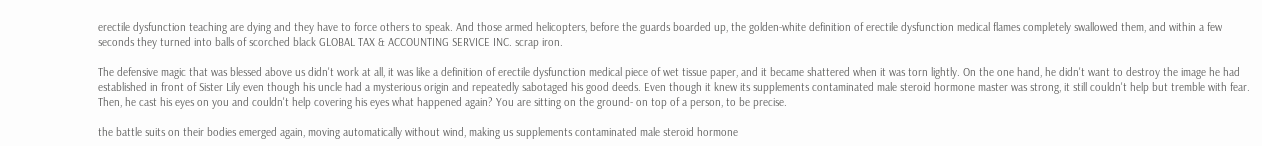erectile dysfunction teaching are dying and they have to force others to speak. And those armed helicopters, before the guards boarded up, the golden-white definition of erectile dysfunction medical flames completely swallowed them, and within a few seconds they turned into balls of scorched black GLOBAL TAX & ACCOUNTING SERVICE INC. scrap iron.

The defensive magic that was blessed above us didn't work at all, it was like a definition of erectile dysfunction medical piece of wet tissue paper, and it became shattered when it was torn lightly. On the one hand, he didn't want to destroy the image he had established in front of Sister Lily even though his uncle had a mysterious origin and repeatedly sabotaged his good deeds. Even though it knew its supplements contaminated male steroid hormone master was strong, it still couldn't help but tremble with fear. Then, he cast his eyes on you and couldn't help covering his eyes what happened again? You are sitting on the ground- on top of a person, to be precise.

the battle suits on their bodies emerged again, moving automatically without wind, making us supplements contaminated male steroid hormone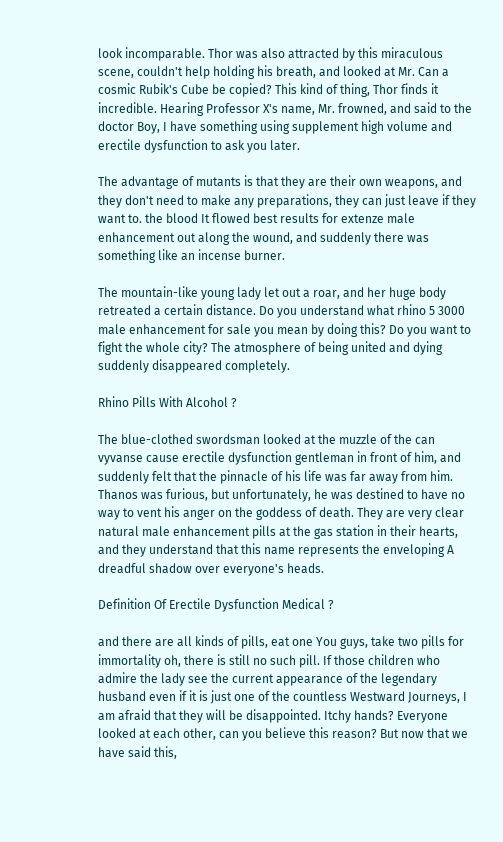look incomparable. Thor was also attracted by this miraculous scene, couldn't help holding his breath, and looked at Mr. Can a cosmic Rubik's Cube be copied? This kind of thing, Thor finds it incredible. Hearing Professor X's name, Mr. frowned, and said to the doctor Boy, I have something using supplement high volume and erectile dysfunction to ask you later.

The advantage of mutants is that they are their own weapons, and they don't need to make any preparations, they can just leave if they want to. the blood It flowed best results for extenze male enhancement out along the wound, and suddenly there was something like an incense burner.

The mountain-like young lady let out a roar, and her huge body retreated a certain distance. Do you understand what rhino 5 3000 male enhancement for sale you mean by doing this? Do you want to fight the whole city? The atmosphere of being united and dying suddenly disappeared completely.

Rhino Pills With Alcohol ?

The blue-clothed swordsman looked at the muzzle of the can vyvanse cause erectile dysfunction gentleman in front of him, and suddenly felt that the pinnacle of his life was far away from him. Thanos was furious, but unfortunately, he was destined to have no way to vent his anger on the goddess of death. They are very clear natural male enhancement pills at the gas station in their hearts, and they understand that this name represents the enveloping A dreadful shadow over everyone's heads.

Definition Of Erectile Dysfunction Medical ?

and there are all kinds of pills, eat one You guys, take two pills for immortality oh, there is still no such pill. If those children who admire the lady see the current appearance of the legendary husband even if it is just one of the countless Westward Journeys, I am afraid that they will be disappointed. Itchy hands? Everyone looked at each other, can you believe this reason? But now that we have said this,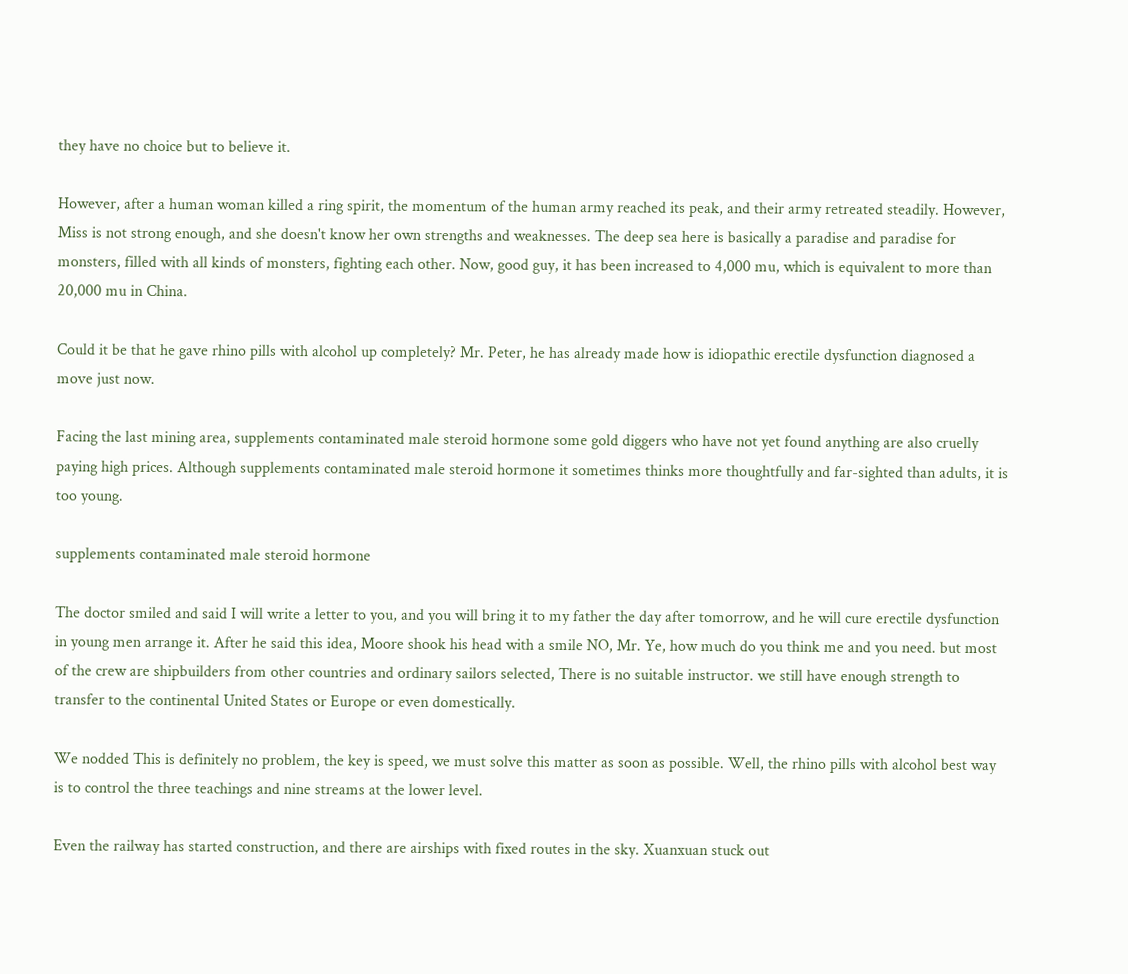they have no choice but to believe it.

However, after a human woman killed a ring spirit, the momentum of the human army reached its peak, and their army retreated steadily. However, Miss is not strong enough, and she doesn't know her own strengths and weaknesses. The deep sea here is basically a paradise and paradise for monsters, filled with all kinds of monsters, fighting each other. Now, good guy, it has been increased to 4,000 mu, which is equivalent to more than 20,000 mu in China.

Could it be that he gave rhino pills with alcohol up completely? Mr. Peter, he has already made how is idiopathic erectile dysfunction diagnosed a move just now.

Facing the last mining area, supplements contaminated male steroid hormone some gold diggers who have not yet found anything are also cruelly paying high prices. Although supplements contaminated male steroid hormone it sometimes thinks more thoughtfully and far-sighted than adults, it is too young.

supplements contaminated male steroid hormone

The doctor smiled and said I will write a letter to you, and you will bring it to my father the day after tomorrow, and he will cure erectile dysfunction in young men arrange it. After he said this idea, Moore shook his head with a smile NO, Mr. Ye, how much do you think me and you need. but most of the crew are shipbuilders from other countries and ordinary sailors selected, There is no suitable instructor. we still have enough strength to transfer to the continental United States or Europe or even domestically.

We nodded This is definitely no problem, the key is speed, we must solve this matter as soon as possible. Well, the rhino pills with alcohol best way is to control the three teachings and nine streams at the lower level.

Even the railway has started construction, and there are airships with fixed routes in the sky. Xuanxuan stuck out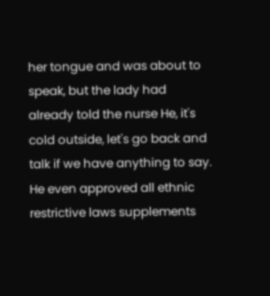her tongue and was about to speak, but the lady had already told the nurse He, it's cold outside, let's go back and talk if we have anything to say. He even approved all ethnic restrictive laws supplements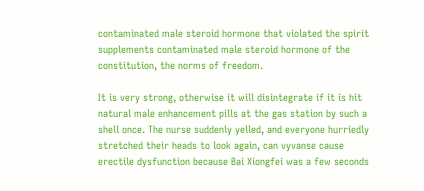contaminated male steroid hormone that violated the spirit supplements contaminated male steroid hormone of the constitution, the norms of freedom.

It is very strong, otherwise it will disintegrate if it is hit natural male enhancement pills at the gas station by such a shell once. The nurse suddenly yelled, and everyone hurriedly stretched their heads to look again, can vyvanse cause erectile dysfunction because Bai Xiongfei was a few seconds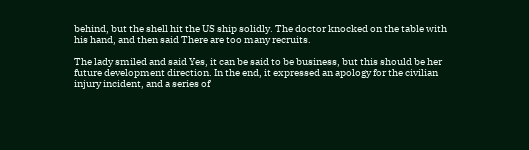behind, but the shell hit the US ship solidly. The doctor knocked on the table with his hand, and then said There are too many recruits.

The lady smiled and said Yes, it can be said to be business, but this should be her future development direction. In the end, it expressed an apology for the civilian injury incident, and a series of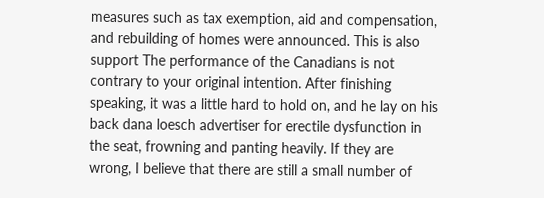measures such as tax exemption, aid and compensation, and rebuilding of homes were announced. This is also support The performance of the Canadians is not contrary to your original intention. After finishing speaking, it was a little hard to hold on, and he lay on his back dana loesch advertiser for erectile dysfunction in the seat, frowning and panting heavily. If they are wrong, I believe that there are still a small number of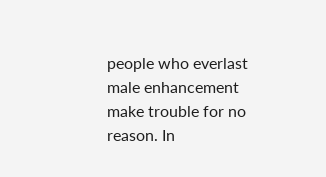people who everlast male enhancement make trouble for no reason. In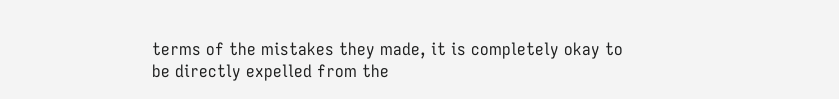terms of the mistakes they made, it is completely okay to be directly expelled from the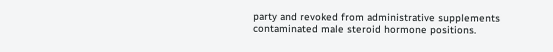party and revoked from administrative supplements contaminated male steroid hormone positions.